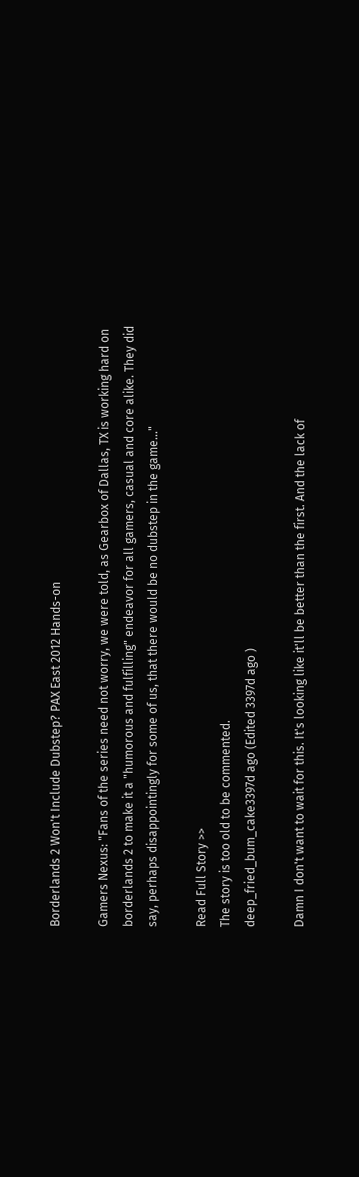Borderlands 2 Won't Include Dubstep? PAX East 2012 Hands-on

Gamers Nexus: "Fans of the series need not worry, we were told, as Gearbox of Dallas, TX is working hard on borderlands 2 to make it a "humorous and fulfilling" endeavor for all gamers, casual and core alike. They did say, perhaps disappointingly for some of us, that there would be no dubstep in the game..."

Read Full Story >>
The story is too old to be commented.
deep_fried_bum_cake3397d ago (Edited 3397d ago )

Damn I don't want to wait for this. It's looking like it'll be better than the first. And the lack of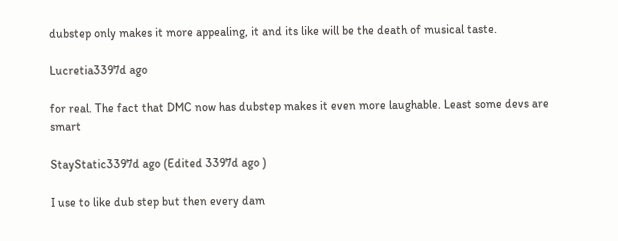dubstep only makes it more appealing, it and its like will be the death of musical taste.

Lucretia3397d ago

for real. The fact that DMC now has dubstep makes it even more laughable. Least some devs are smart

StayStatic3397d ago (Edited 3397d ago )

I use to like dub step but then every dam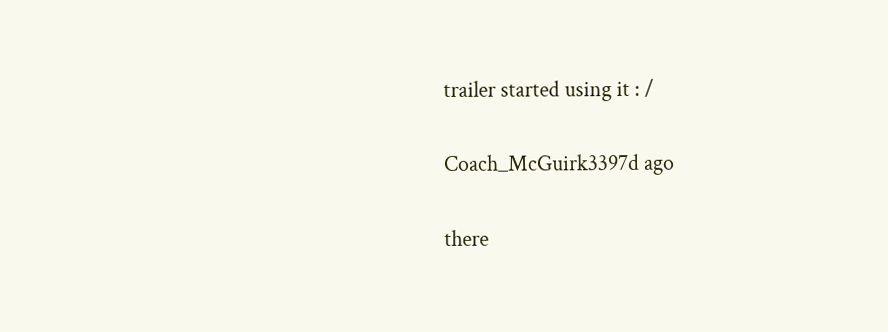trailer started using it : /

Coach_McGuirk3397d ago

there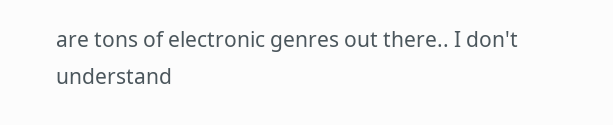are tons of electronic genres out there.. I don't understand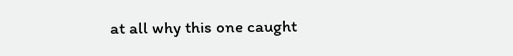at all why this one caught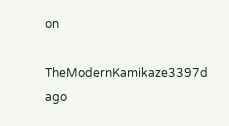on

TheModernKamikaze3397d ago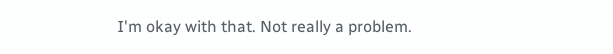I'm okay with that. Not really a problem.